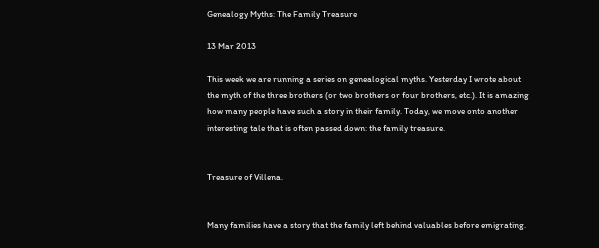Genealogy Myths: The Family Treasure

13 Mar 2013

This week we are running a series on genealogical myths. Yesterday I wrote about the myth of the three brothers (or two brothers or four brothers, etc.). It is amazing how many people have such a story in their family. Today, we move onto another interesting tale that is often passed down: the family treasure.


Treasure of Villena.


Many families have a story that the family left behind valuables before emigrating.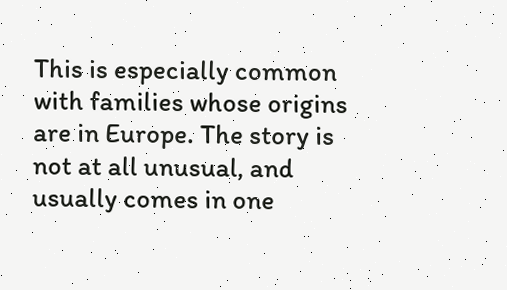This is especially common with families whose origins are in Europe. The story is not at all unusual, and usually comes in one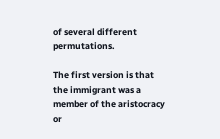of several different permutations.

The first version is that the immigrant was a member of the aristocracy or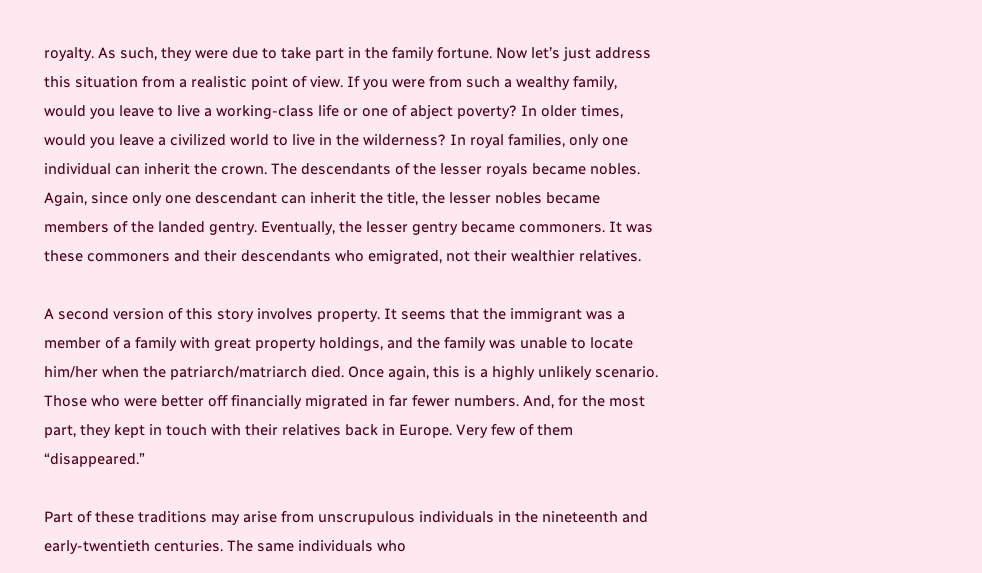royalty. As such, they were due to take part in the family fortune. Now let’s just address this situation from a realistic point of view. If you were from such a wealthy family, would you leave to live a working-class life or one of abject poverty? In older times, would you leave a civilized world to live in the wilderness? In royal families, only one individual can inherit the crown. The descendants of the lesser royals became nobles. Again, since only one descendant can inherit the title, the lesser nobles became members of the landed gentry. Eventually, the lesser gentry became commoners. It was these commoners and their descendants who emigrated, not their wealthier relatives.

A second version of this story involves property. It seems that the immigrant was a member of a family with great property holdings, and the family was unable to locate him/her when the patriarch/matriarch died. Once again, this is a highly unlikely scenario. Those who were better off financially migrated in far fewer numbers. And, for the most part, they kept in touch with their relatives back in Europe. Very few of them “disappeared.”

Part of these traditions may arise from unscrupulous individuals in the nineteenth and early-twentieth centuries. The same individuals who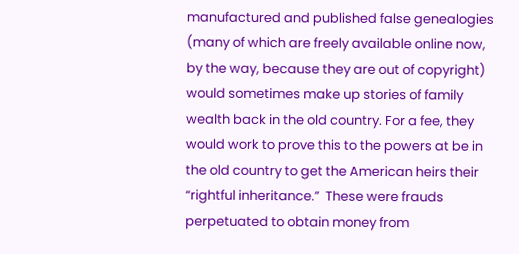manufactured and published false genealogies (many of which are freely available online now, by the way, because they are out of copyright) would sometimes make up stories of family wealth back in the old country. For a fee, they would work to prove this to the powers at be in the old country to get the American heirs their “rightful inheritance.”  These were frauds perpetuated to obtain money from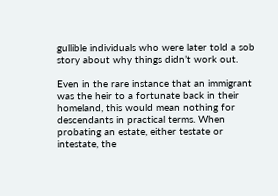gullible individuals who were later told a sob story about why things didn’t work out.

Even in the rare instance that an immigrant was the heir to a fortunate back in their homeland, this would mean nothing for descendants in practical terms. When probating an estate, either testate or intestate, the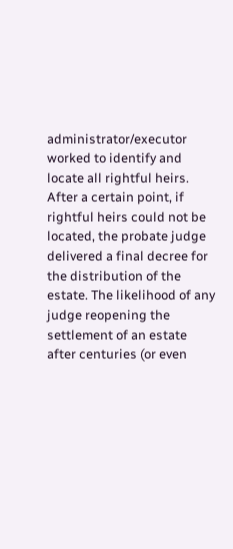administrator/executor worked to identify and locate all rightful heirs. After a certain point, if rightful heirs could not be located, the probate judge delivered a final decree for the distribution of the estate. The likelihood of any judge reopening the settlement of an estate after centuries (or even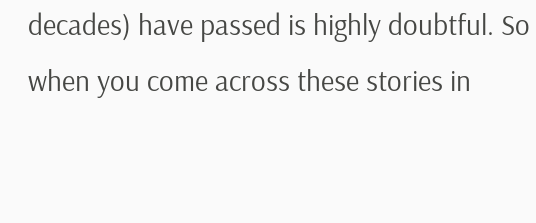decades) have passed is highly doubtful. So when you come across these stories in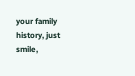your family history, just smile,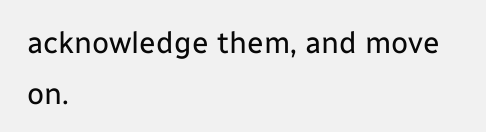acknowledge them, and move on.